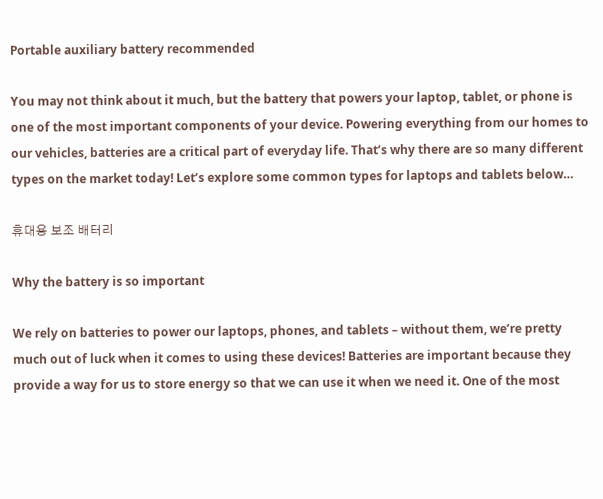Portable auxiliary battery recommended

You may not think about it much, but the battery that powers your laptop, tablet, or phone is one of the most important components of your device. Powering everything from our homes to our vehicles, batteries are a critical part of everyday life. That’s why there are so many different types on the market today! Let’s explore some common types for laptops and tablets below…

휴대용 보조 배터리

Why the battery is so important

We rely on batteries to power our laptops, phones, and tablets – without them, we’re pretty much out of luck when it comes to using these devices! Batteries are important because they provide a way for us to store energy so that we can use it when we need it. One of the most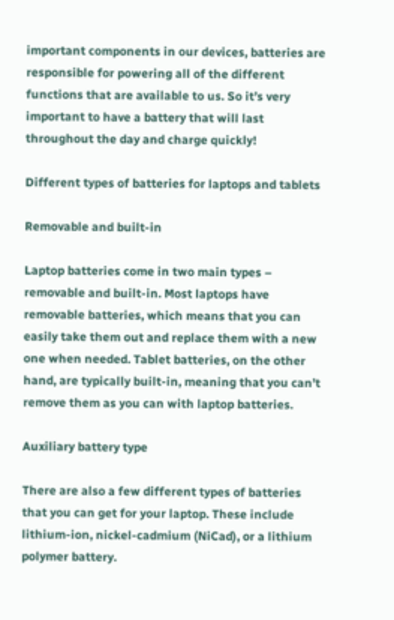important components in our devices, batteries are responsible for powering all of the different functions that are available to us. So it’s very important to have a battery that will last throughout the day and charge quickly!

Different types of batteries for laptops and tablets

Removable and built-in

Laptop batteries come in two main types – removable and built-in. Most laptops have removable batteries, which means that you can easily take them out and replace them with a new one when needed. Tablet batteries, on the other hand, are typically built-in, meaning that you can’t remove them as you can with laptop batteries.

Auxiliary battery type

There are also a few different types of batteries that you can get for your laptop. These include lithium-ion, nickel-cadmium (NiCad), or a lithium polymer battery.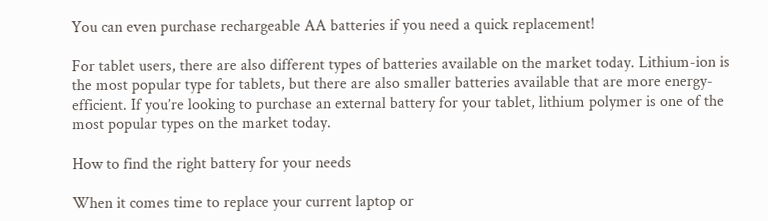You can even purchase rechargeable AA batteries if you need a quick replacement!

For tablet users, there are also different types of batteries available on the market today. Lithium-ion is the most popular type for tablets, but there are also smaller batteries available that are more energy-efficient. If you’re looking to purchase an external battery for your tablet, lithium polymer is one of the most popular types on the market today.

How to find the right battery for your needs

When it comes time to replace your current laptop or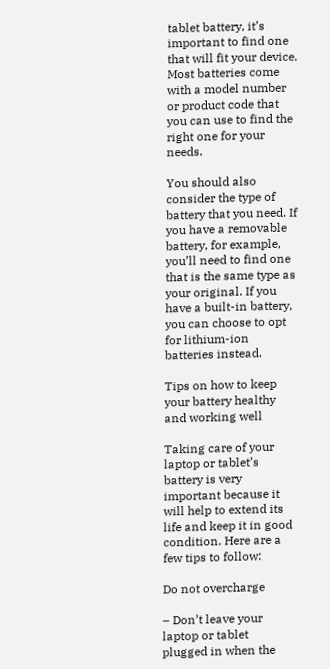tablet battery, it’s important to find one that will fit your device. Most batteries come with a model number or product code that you can use to find the right one for your needs.

You should also consider the type of battery that you need. If you have a removable battery, for example, you’ll need to find one that is the same type as your original. If you have a built-in battery, you can choose to opt for lithium-ion batteries instead.

Tips on how to keep your battery healthy and working well

Taking care of your laptop or tablet’s battery is very important because it will help to extend its life and keep it in good condition. Here are a few tips to follow:

Do not overcharge

– Don’t leave your laptop or tablet plugged in when the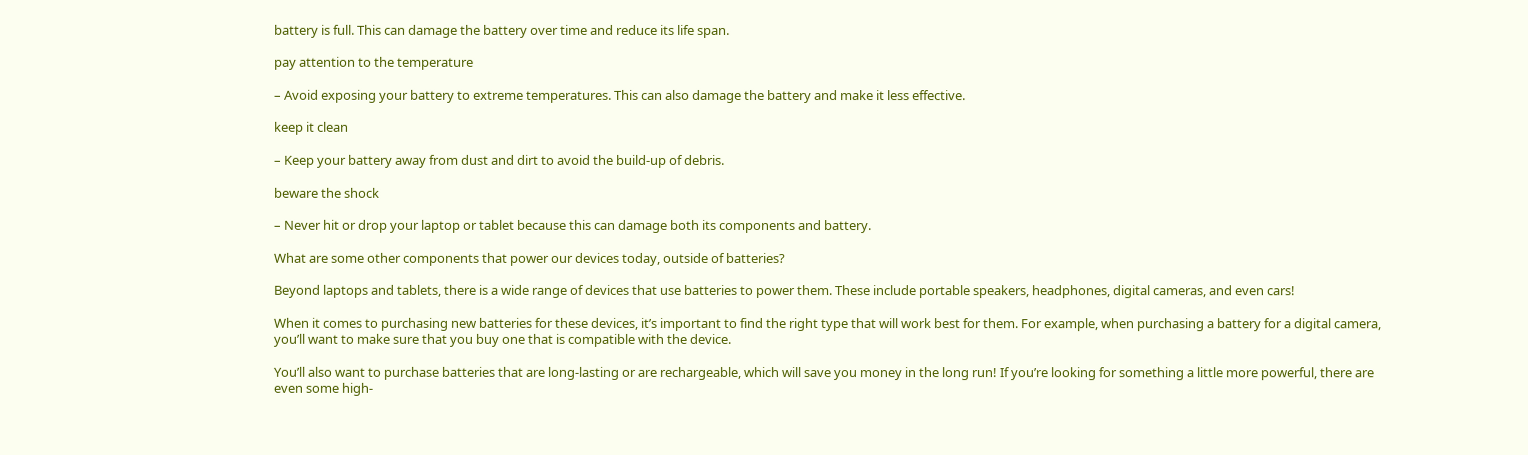battery is full. This can damage the battery over time and reduce its life span.

pay attention to the temperature

– Avoid exposing your battery to extreme temperatures. This can also damage the battery and make it less effective.

keep it clean

– Keep your battery away from dust and dirt to avoid the build-up of debris.

beware the shock

– Never hit or drop your laptop or tablet because this can damage both its components and battery.

What are some other components that power our devices today, outside of batteries?

Beyond laptops and tablets, there is a wide range of devices that use batteries to power them. These include portable speakers, headphones, digital cameras, and even cars!

When it comes to purchasing new batteries for these devices, it’s important to find the right type that will work best for them. For example, when purchasing a battery for a digital camera, you’ll want to make sure that you buy one that is compatible with the device.

You’ll also want to purchase batteries that are long-lasting or are rechargeable, which will save you money in the long run! If you’re looking for something a little more powerful, there are even some high-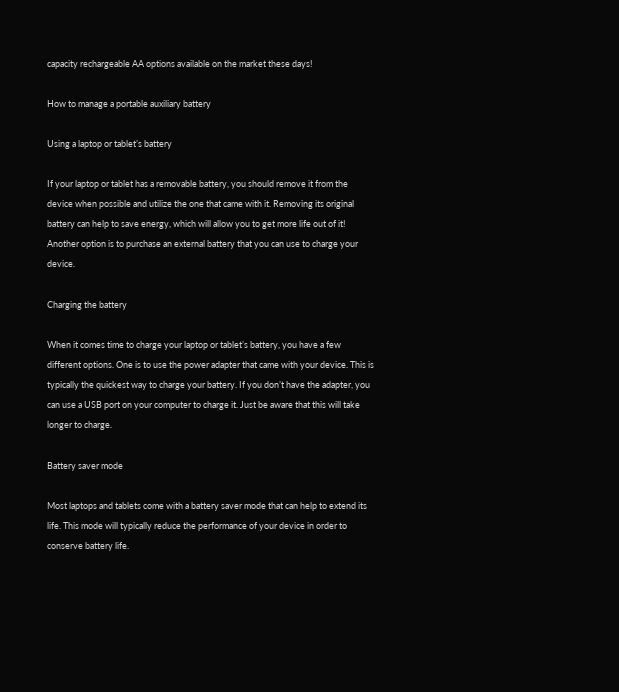capacity rechargeable AA options available on the market these days!

How to manage a portable auxiliary battery

Using a laptop or tablet’s battery

If your laptop or tablet has a removable battery, you should remove it from the device when possible and utilize the one that came with it. Removing its original battery can help to save energy, which will allow you to get more life out of it! Another option is to purchase an external battery that you can use to charge your device.

Charging the battery

When it comes time to charge your laptop or tablet’s battery, you have a few different options. One is to use the power adapter that came with your device. This is typically the quickest way to charge your battery. If you don’t have the adapter, you can use a USB port on your computer to charge it. Just be aware that this will take longer to charge.

Battery saver mode

Most laptops and tablets come with a battery saver mode that can help to extend its life. This mode will typically reduce the performance of your device in order to conserve battery life.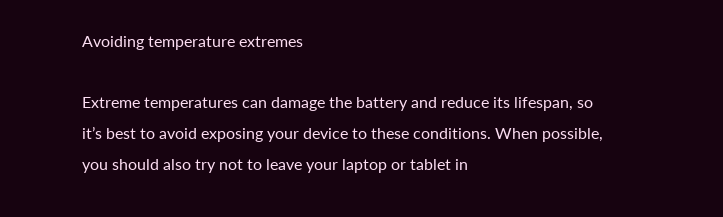Avoiding temperature extremes

Extreme temperatures can damage the battery and reduce its lifespan, so it’s best to avoid exposing your device to these conditions. When possible, you should also try not to leave your laptop or tablet in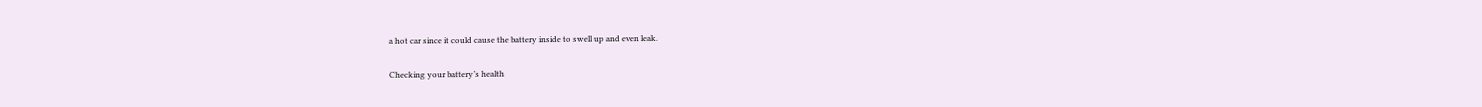a hot car since it could cause the battery inside to swell up and even leak.

Checking your battery’s health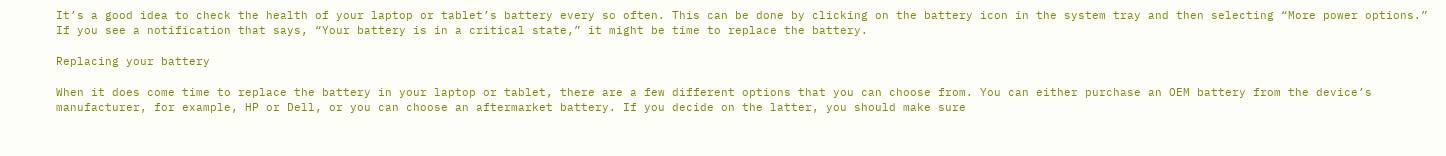It’s a good idea to check the health of your laptop or tablet’s battery every so often. This can be done by clicking on the battery icon in the system tray and then selecting “More power options.” If you see a notification that says, “Your battery is in a critical state,” it might be time to replace the battery.

Replacing your battery

When it does come time to replace the battery in your laptop or tablet, there are a few different options that you can choose from. You can either purchase an OEM battery from the device’s manufacturer, for example, HP or Dell, or you can choose an aftermarket battery. If you decide on the latter, you should make sure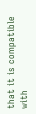that it is compatible with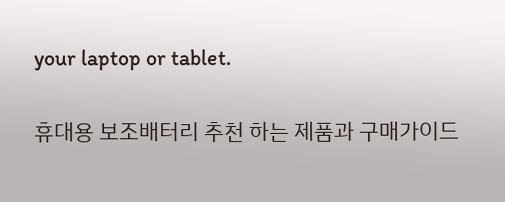your laptop or tablet.

휴대용 보조배터리 추천 하는 제품과 구매가이드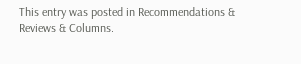This entry was posted in Recommendations & Reviews & Columns.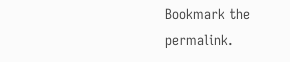Bookmark the permalink.